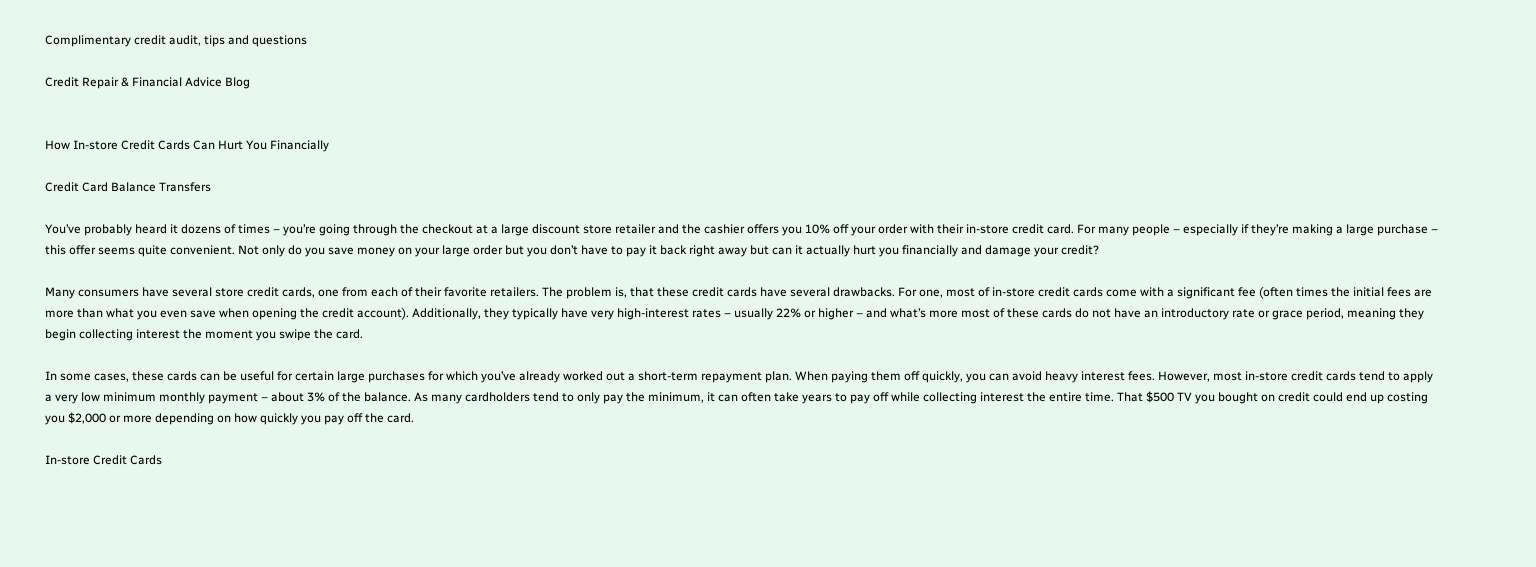Complimentary credit audit, tips and questions

Credit Repair & Financial Advice Blog


How In-store Credit Cards Can Hurt You Financially

Credit Card Balance Transfers

You’ve probably heard it dozens of times – you’re going through the checkout at a large discount store retailer and the cashier offers you 10% off your order with their in-store credit card. For many people – especially if they’re making a large purchase – this offer seems quite convenient. Not only do you save money on your large order but you don’t have to pay it back right away but can it actually hurt you financially and damage your credit?

Many consumers have several store credit cards, one from each of their favorite retailers. The problem is, that these credit cards have several drawbacks. For one, most of in-store credit cards come with a significant fee (often times the initial fees are more than what you even save when opening the credit account). Additionally, they typically have very high-interest rates – usually 22% or higher – and what’s more most of these cards do not have an introductory rate or grace period, meaning they begin collecting interest the moment you swipe the card.

In some cases, these cards can be useful for certain large purchases for which you’ve already worked out a short-term repayment plan. When paying them off quickly, you can avoid heavy interest fees. However, most in-store credit cards tend to apply a very low minimum monthly payment – about 3% of the balance. As many cardholders tend to only pay the minimum, it can often take years to pay off while collecting interest the entire time. That $500 TV you bought on credit could end up costing you $2,000 or more depending on how quickly you pay off the card.

In-store Credit Cards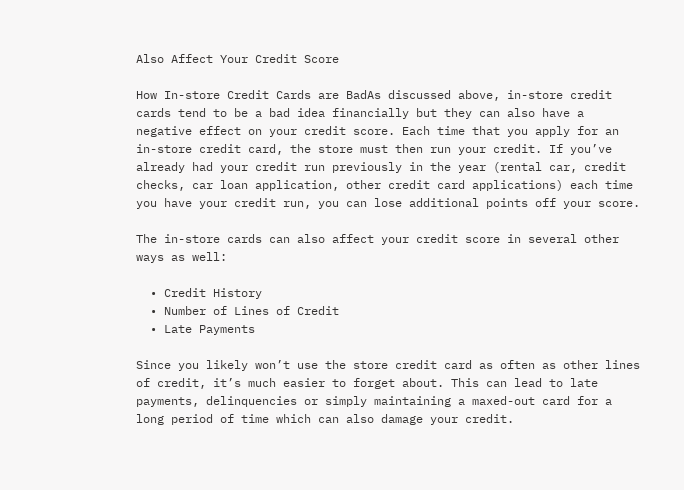Also Affect Your Credit Score

How In-store Credit Cards are BadAs discussed above, in-store credit cards tend to be a bad idea financially but they can also have a negative effect on your credit score. Each time that you apply for an in-store credit card, the store must then run your credit. If you’ve already had your credit run previously in the year (rental car, credit checks, car loan application, other credit card applications) each time you have your credit run, you can lose additional points off your score.

The in-store cards can also affect your credit score in several other ways as well:

  • Credit History
  • Number of Lines of Credit
  • Late Payments

Since you likely won’t use the store credit card as often as other lines of credit, it’s much easier to forget about. This can lead to late payments, delinquencies or simply maintaining a maxed-out card for a long period of time which can also damage your credit.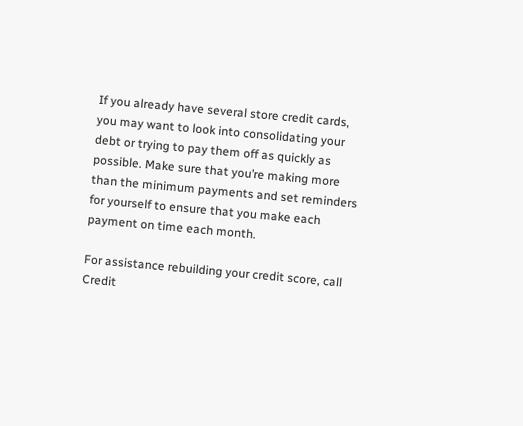If you already have several store credit cards, you may want to look into consolidating your debt or trying to pay them off as quickly as possible. Make sure that you’re making more than the minimum payments and set reminders for yourself to ensure that you make each payment on time each month.

For assistance rebuilding your credit score, call Credit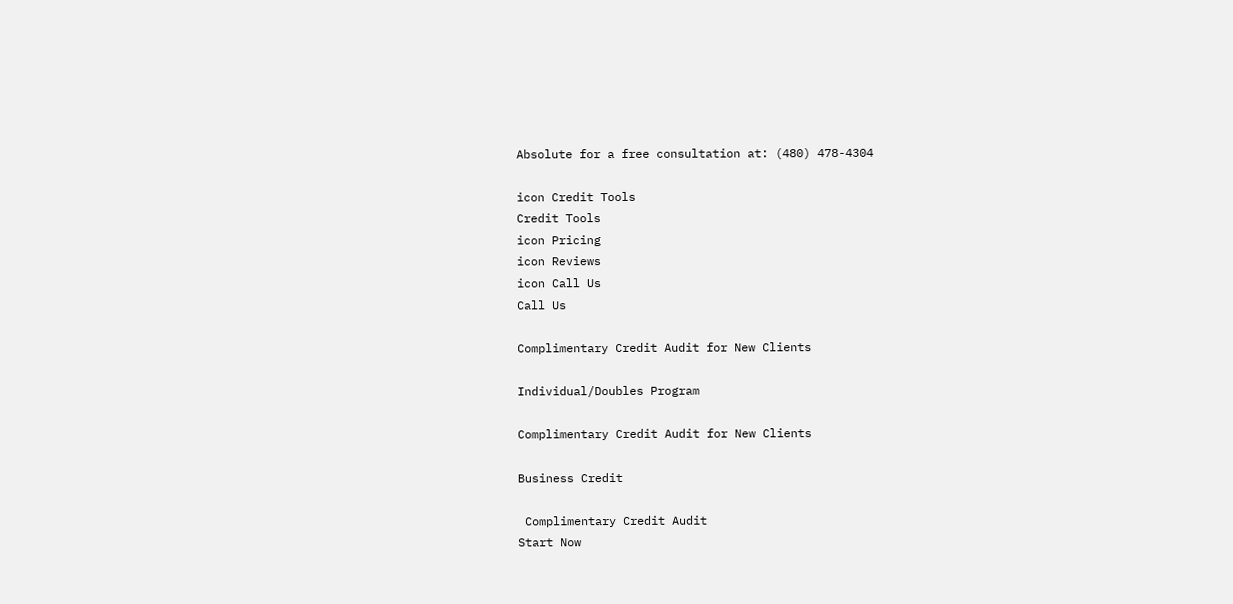Absolute for a free consultation at: (480) 478-4304

icon Credit Tools
Credit Tools
icon Pricing
icon Reviews
icon Call Us
Call Us

Complimentary Credit Audit for New Clients

Individual/Doubles Program

Complimentary Credit Audit for New Clients

Business Credit

 Complimentary Credit Audit
Start Now